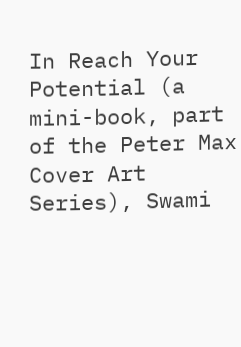In Reach Your Potential (a mini-book, part of the Peter Max Cover Art Series), Swami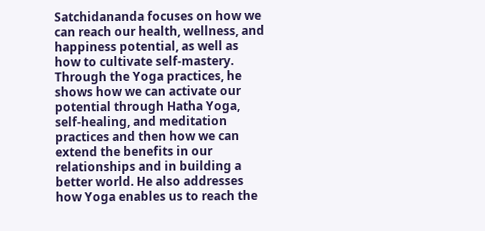Satchidananda focuses on how we can reach our health, wellness, and happiness potential, as well as how to cultivate self-mastery. Through the Yoga practices, he shows how we can activate our potential through Hatha Yoga, self-healing, and meditation practices and then how we can extend the benefits in our relationships and in building a better world. He also addresses how Yoga enables us to reach the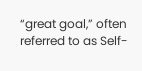“great goal,” often referred to as Self-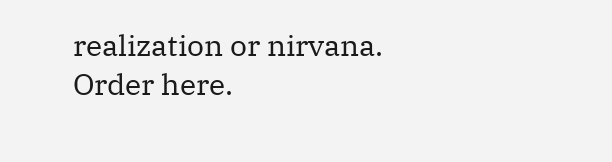realization or nirvana. Order here.